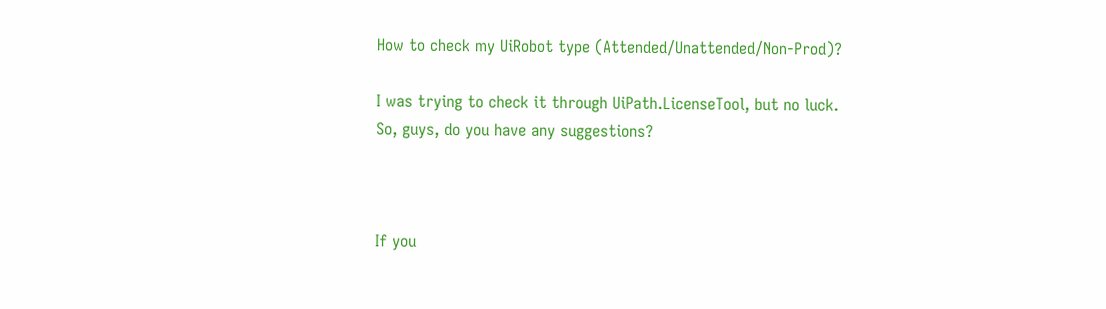How to check my UiRobot type (Attended/Unattended/Non-Prod)?

I was trying to check it through UiPath.LicenseTool, but no luck.
So, guys, do you have any suggestions?



If you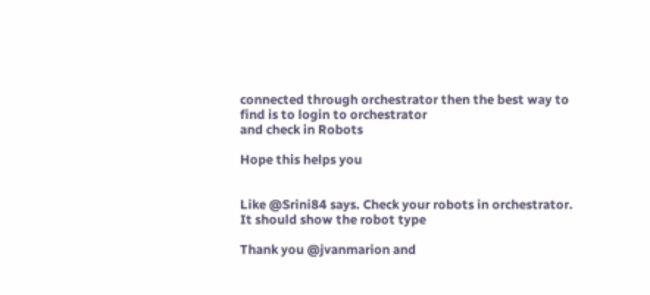connected through orchestrator then the best way to find is to login to orchestrator
and check in Robots

Hope this helps you


Like @Srini84 says. Check your robots in orchestrator. It should show the robot type

Thank you @jvanmarion and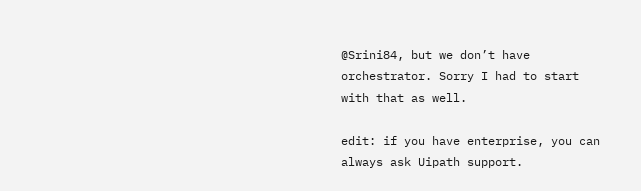@Srini84, but we don’t have orchestrator. Sorry I had to start with that as well.

edit: if you have enterprise, you can always ask Uipath support.